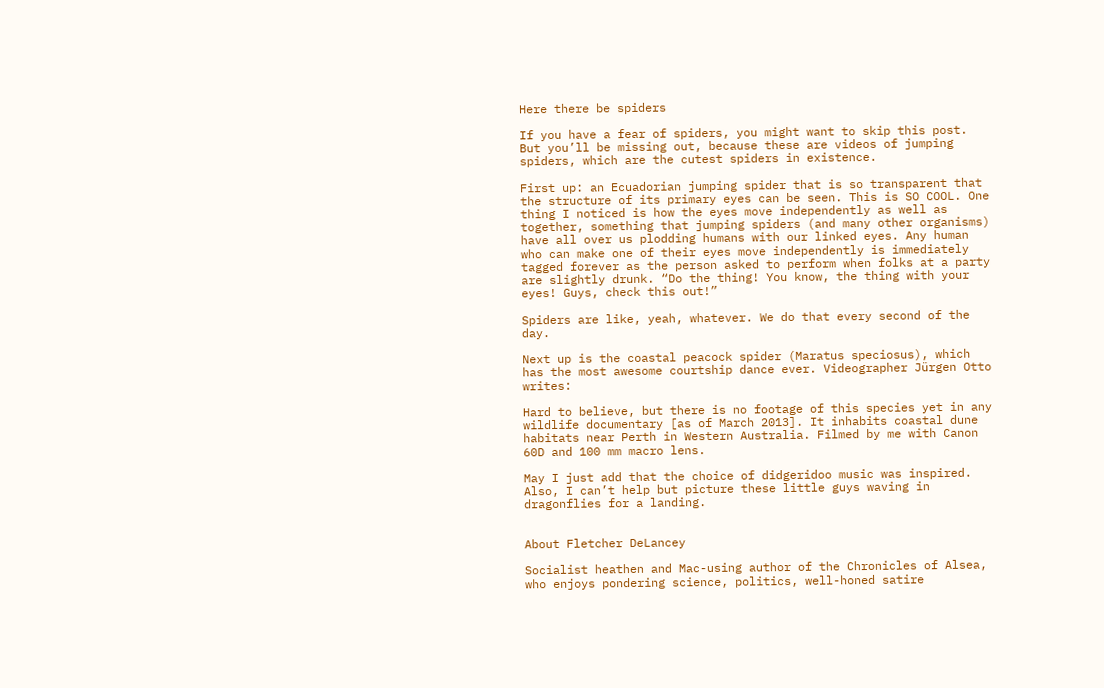Here there be spiders

If you have a fear of spiders, you might want to skip this post. But you’ll be missing out, because these are videos of jumping spiders, which are the cutest spiders in existence.

First up: an Ecuadorian jumping spider that is so transparent that the structure of its primary eyes can be seen. This is SO COOL. One thing I noticed is how the eyes move independently as well as together, something that jumping spiders (and many other organisms) have all over us plodding humans with our linked eyes. Any human who can make one of their eyes move independently is immediately tagged forever as the person asked to perform when folks at a party are slightly drunk. “Do the thing! You know, the thing with your eyes! Guys, check this out!”

Spiders are like, yeah, whatever. We do that every second of the day.

Next up is the coastal peacock spider (Maratus speciosus), which has the most awesome courtship dance ever. Videographer Jürgen Otto writes:

Hard to believe, but there is no footage of this species yet in any wildlife documentary [as of March 2013]. It inhabits coastal dune habitats near Perth in Western Australia. Filmed by me with Canon 60D and 100 mm macro lens.

May I just add that the choice of didgeridoo music was inspired. Also, I can’t help but picture these little guys waving in dragonflies for a landing.


About Fletcher DeLancey

Socialist heathen and Mac-using author of the Chronicles of Alsea, who enjoys pondering science, politics, well-honed satire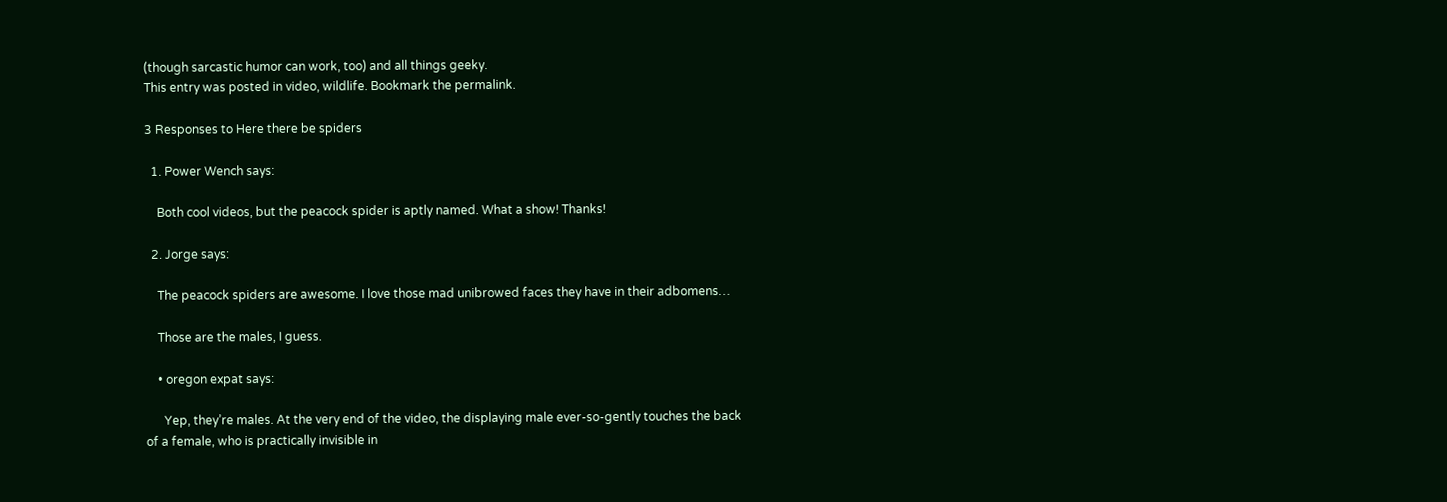(though sarcastic humor can work, too) and all things geeky.
This entry was posted in video, wildlife. Bookmark the permalink.

3 Responses to Here there be spiders

  1. Power Wench says:

    Both cool videos, but the peacock spider is aptly named. What a show! Thanks!

  2. Jorge says:

    The peacock spiders are awesome. I love those mad unibrowed faces they have in their adbomens…

    Those are the males, I guess.

    • oregon expat says:

      Yep, they’re males. At the very end of the video, the displaying male ever-so-gently touches the back of a female, who is practically invisible in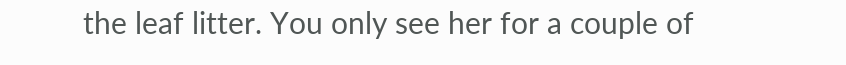the leaf litter. You only see her for a couple of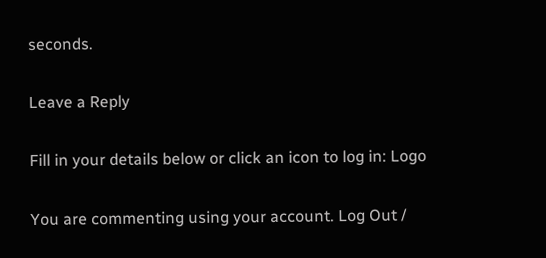seconds.

Leave a Reply

Fill in your details below or click an icon to log in: Logo

You are commenting using your account. Log Out /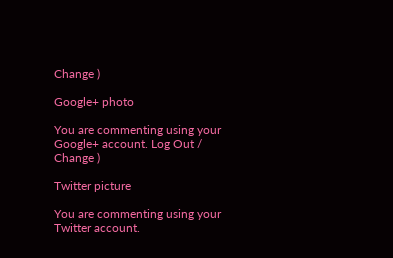Change )

Google+ photo

You are commenting using your Google+ account. Log Out /  Change )

Twitter picture

You are commenting using your Twitter account.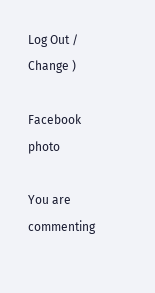Log Out /  Change )

Facebook photo

You are commenting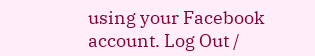using your Facebook account. Log Out /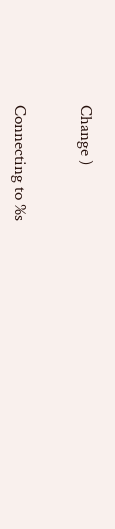Change )


Connecting to %s